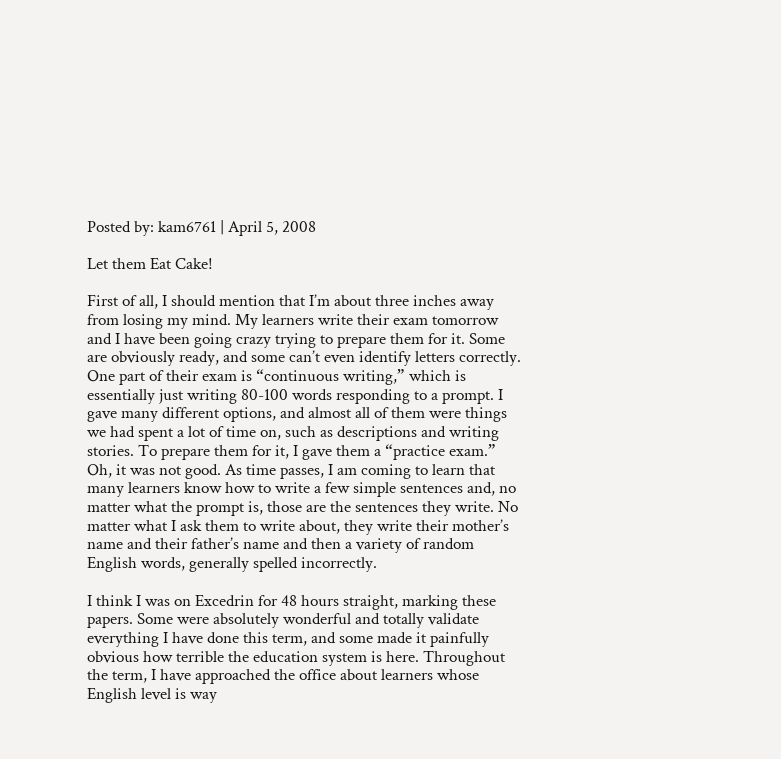Posted by: kam6761 | April 5, 2008

Let them Eat Cake!

First of all, I should mention that I’m about three inches away from losing my mind. My learners write their exam tomorrow and I have been going crazy trying to prepare them for it. Some are obviously ready, and some can’t even identify letters correctly. One part of their exam is “continuous writing,” which is essentially just writing 80-100 words responding to a prompt. I gave many different options, and almost all of them were things we had spent a lot of time on, such as descriptions and writing stories. To prepare them for it, I gave them a “practice exam.” Oh, it was not good. As time passes, I am coming to learn that many learners know how to write a few simple sentences and, no matter what the prompt is, those are the sentences they write. No matter what I ask them to write about, they write their mother’s name and their father’s name and then a variety of random English words, generally spelled incorrectly.

I think I was on Excedrin for 48 hours straight, marking these papers. Some were absolutely wonderful and totally validate everything I have done this term, and some made it painfully obvious how terrible the education system is here. Throughout the term, I have approached the office about learners whose English level is way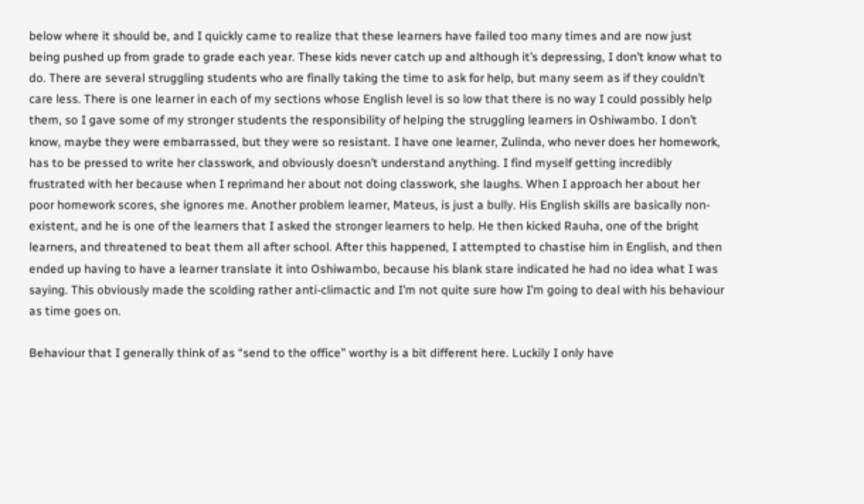below where it should be, and I quickly came to realize that these learners have failed too many times and are now just being pushed up from grade to grade each year. These kids never catch up and although it’s depressing, I don’t know what to do. There are several struggling students who are finally taking the time to ask for help, but many seem as if they couldn’t care less. There is one learner in each of my sections whose English level is so low that there is no way I could possibly help them, so I gave some of my stronger students the responsibility of helping the struggling learners in Oshiwambo. I don’t know, maybe they were embarrassed, but they were so resistant. I have one learner, Zulinda, who never does her homework, has to be pressed to write her classwork, and obviously doesn’t understand anything. I find myself getting incredibly frustrated with her because when I reprimand her about not doing classwork, she laughs. When I approach her about her poor homework scores, she ignores me. Another problem learner, Mateus, is just a bully. His English skills are basically non-existent, and he is one of the learners that I asked the stronger learners to help. He then kicked Rauha, one of the bright learners, and threatened to beat them all after school. After this happened, I attempted to chastise him in English, and then ended up having to have a learner translate it into Oshiwambo, because his blank stare indicated he had no idea what I was saying. This obviously made the scolding rather anti-climactic and I’m not quite sure how I’m going to deal with his behaviour as time goes on.

Behaviour that I generally think of as “send to the office” worthy is a bit different here. Luckily I only have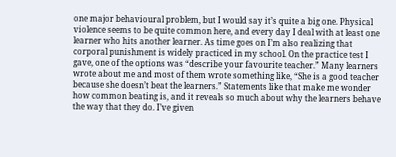one major behavioural problem, but I would say it’s quite a big one. Physical violence seems to be quite common here, and every day I deal with at least one learner who hits another learner. As time goes on I’m also realizing that corporal punishment is widely practiced in my school. On the practice test I gave, one of the options was “describe your favourite teacher.” Many learners wrote about me and most of them wrote something like, “She is a good teacher because she doesn’t beat the learners.” Statements like that make me wonder how common beating is, and it reveals so much about why the learners behave the way that they do. I’ve given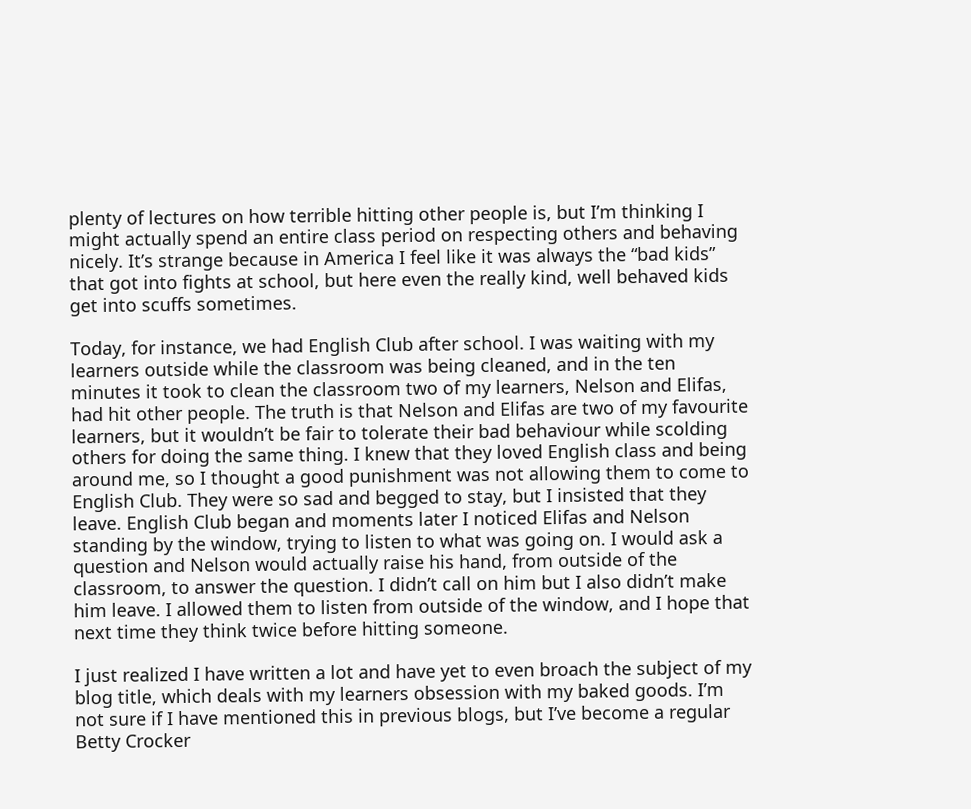plenty of lectures on how terrible hitting other people is, but I’m thinking I might actually spend an entire class period on respecting others and behaving nicely. It’s strange because in America I feel like it was always the “bad kids” that got into fights at school, but here even the really kind, well behaved kids get into scuffs sometimes.

Today, for instance, we had English Club after school. I was waiting with my learners outside while the classroom was being cleaned, and in the ten minutes it took to clean the classroom two of my learners, Nelson and Elifas, had hit other people. The truth is that Nelson and Elifas are two of my favourite learners, but it wouldn’t be fair to tolerate their bad behaviour while scolding others for doing the same thing. I knew that they loved English class and being around me, so I thought a good punishment was not allowing them to come to English Club. They were so sad and begged to stay, but I insisted that they leave. English Club began and moments later I noticed Elifas and Nelson standing by the window, trying to listen to what was going on. I would ask a question and Nelson would actually raise his hand, from outside of the classroom, to answer the question. I didn’t call on him but I also didn’t make him leave. I allowed them to listen from outside of the window, and I hope that next time they think twice before hitting someone.

I just realized I have written a lot and have yet to even broach the subject of my blog title, which deals with my learners obsession with my baked goods. I’m not sure if I have mentioned this in previous blogs, but I’ve become a regular Betty Crocker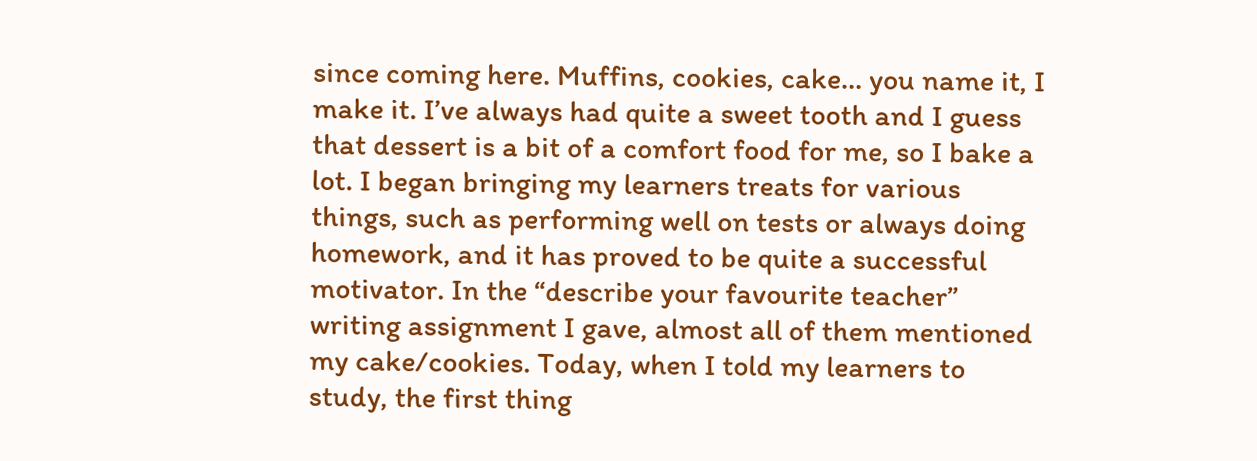since coming here. Muffins, cookies, cake… you name it, I make it. I’ve always had quite a sweet tooth and I guess that dessert is a bit of a comfort food for me, so I bake a lot. I began bringing my learners treats for various things, such as performing well on tests or always doing homework, and it has proved to be quite a successful motivator. In the “describe your favourite teacher” writing assignment I gave, almost all of them mentioned my cake/cookies. Today, when I told my learners to study, the first thing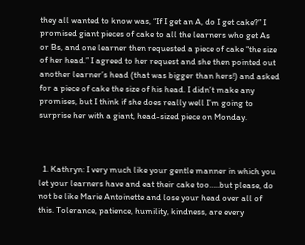they all wanted to know was, “If I get an A, do I get cake?” I promised giant pieces of cake to all the learners who get As or Bs, and one learner then requested a piece of cake “the size of her head.” I agreed to her request and she then pointed out another learner’s head (that was bigger than hers!) and asked for a piece of cake the size of his head. I didn’t make any promises, but I think if she does really well I’m going to surprise her with a giant, head-sized piece on Monday.



  1. Kathryn: I very much like your gentle manner in which you let your learners have and eat their cake too…..but please, do not be like Marie Antoinette and lose your head over all of this. Tolerance, patience, humility, kindness, are every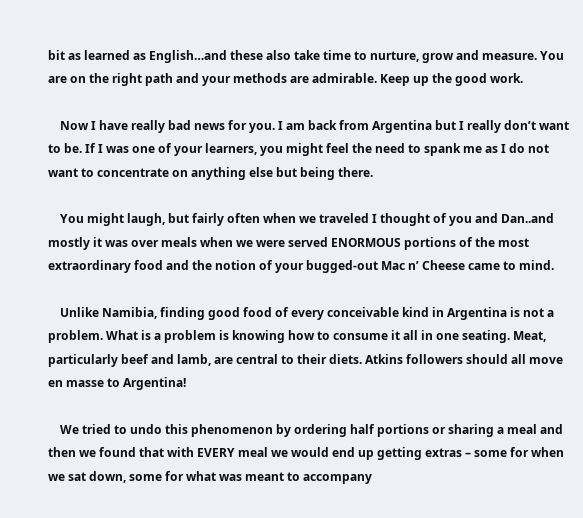bit as learned as English…and these also take time to nurture, grow and measure. You are on the right path and your methods are admirable. Keep up the good work.

    Now I have really bad news for you. I am back from Argentina but I really don’t want to be. If I was one of your learners, you might feel the need to spank me as I do not want to concentrate on anything else but being there.

    You might laugh, but fairly often when we traveled I thought of you and Dan..and mostly it was over meals when we were served ENORMOUS portions of the most extraordinary food and the notion of your bugged-out Mac n’ Cheese came to mind.

    Unlike Namibia, finding good food of every conceivable kind in Argentina is not a problem. What is a problem is knowing how to consume it all in one seating. Meat, particularly beef and lamb, are central to their diets. Atkins followers should all move en masse to Argentina!

    We tried to undo this phenomenon by ordering half portions or sharing a meal and then we found that with EVERY meal we would end up getting extras – some for when we sat down, some for what was meant to accompany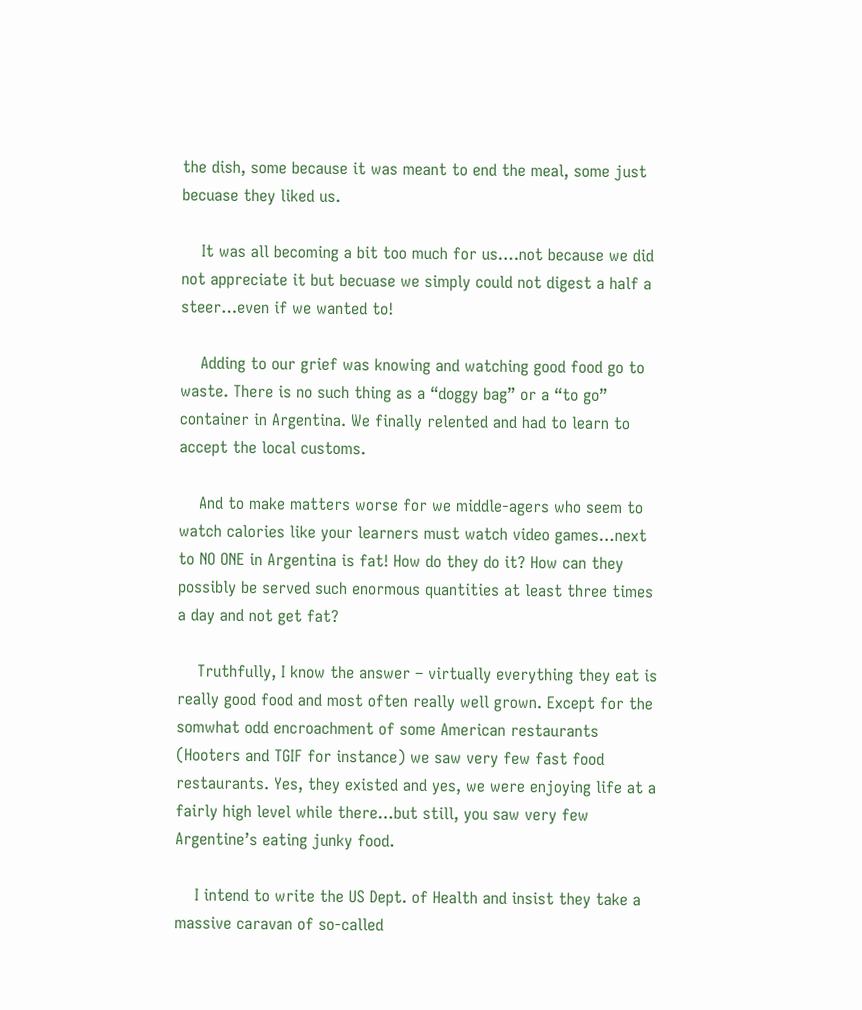the dish, some because it was meant to end the meal, some just becuase they liked us.

    It was all becoming a bit too much for us….not because we did not appreciate it but becuase we simply could not digest a half a steer…even if we wanted to!

    Adding to our grief was knowing and watching good food go to waste. There is no such thing as a “doggy bag” or a “to go” container in Argentina. We finally relented and had to learn to accept the local customs.

    And to make matters worse for we middle-agers who seem to watch calories like your learners must watch video games…next to NO ONE in Argentina is fat! How do they do it? How can they possibly be served such enormous quantities at least three times a day and not get fat?

    Truthfully, I know the answer – virtually everything they eat is really good food and most often really well grown. Except for the somwhat odd encroachment of some American restaurants (Hooters and TGIF for instance) we saw very few fast food restaurants. Yes, they existed and yes, we were enjoying life at a fairly high level while there…but still, you saw very few Argentine’s eating junky food.

    I intend to write the US Dept. of Health and insist they take a massive caravan of so-called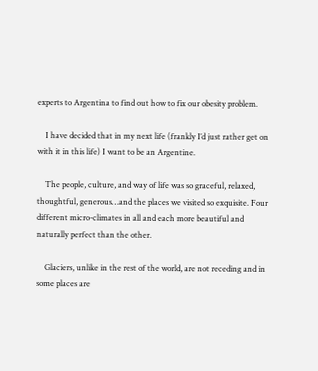experts to Argentina to find out how to fix our obesity problem.

    I have decided that in my next life (frankly I’d just rather get on with it in this life) I want to be an Argentine.

    The people, culture, and way of life was so graceful, relaxed, thoughtful, generous…and the places we visited so exquisite. Four different micro-climates in all and each more beautiful and naturally perfect than the other.

    Glaciers, unlike in the rest of the world, are not receding and in some places are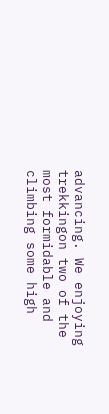advancing. We enjoying trekkingon two of the most formidable and climbing some high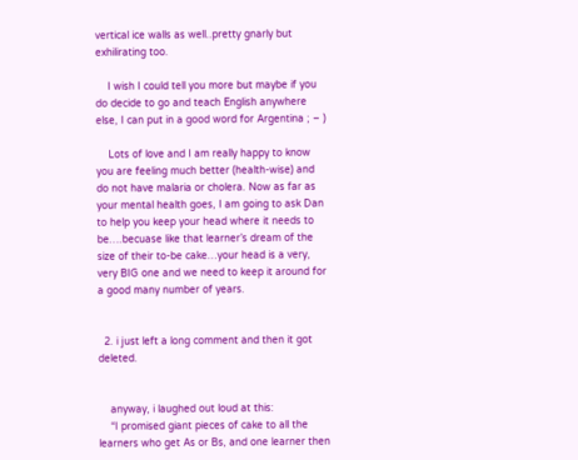vertical ice walls as well..pretty gnarly but exhilirating too.

    I wish I could tell you more but maybe if you do decide to go and teach English anywhere else, I can put in a good word for Argentina ; – )

    Lots of love and I am really happy to know you are feeling much better (health-wise) and do not have malaria or cholera. Now as far as your mental health goes, I am going to ask Dan to help you keep your head where it needs to be….becuase like that learner’s dream of the size of their to-be cake…your head is a very, very BIG one and we need to keep it around for a good many number of years.


  2. i just left a long comment and then it got deleted.


    anyway, i laughed out loud at this:
    “I promised giant pieces of cake to all the learners who get As or Bs, and one learner then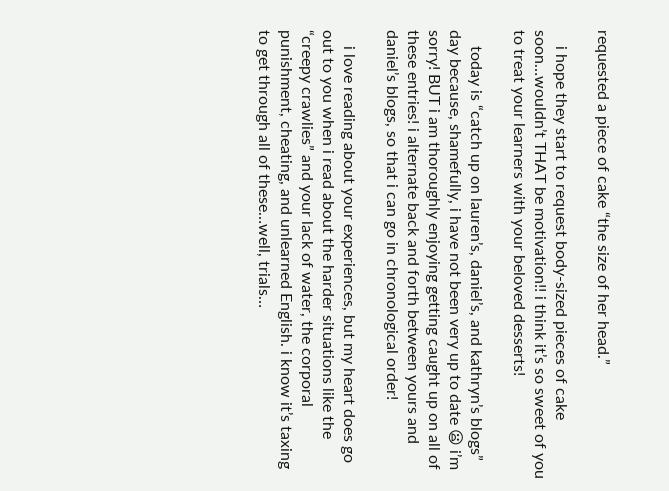requested a piece of cake “the size of her head.”

    i hope they start to request body-sized pieces of cake soon…wouldn’t THAT be motivation!! i think it’s so sweet of you to treat your learners with your beloved desserts!

    today is “catch up on lauren’s, daniel’s, and kathryn’s blogs” day because, shamefully, i have not been very up to date 😦 i’m sorry! BUT i am thoroughly enjoying getting caught up on all of these entries! i alternate back and forth between yours and daniel’s blogs, so that i can go in chronological order!

    i love reading about your experiences, but my heart does go out to you when i read about the harder situations like the “creepy crawlies” and your lack of water, the corporal punishment, cheating, and unlearned English. i know it’s taxing to get through all of these…well, trials…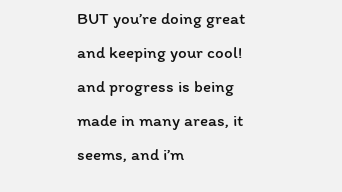BUT you’re doing great and keeping your cool! and progress is being made in many areas, it seems, and i’m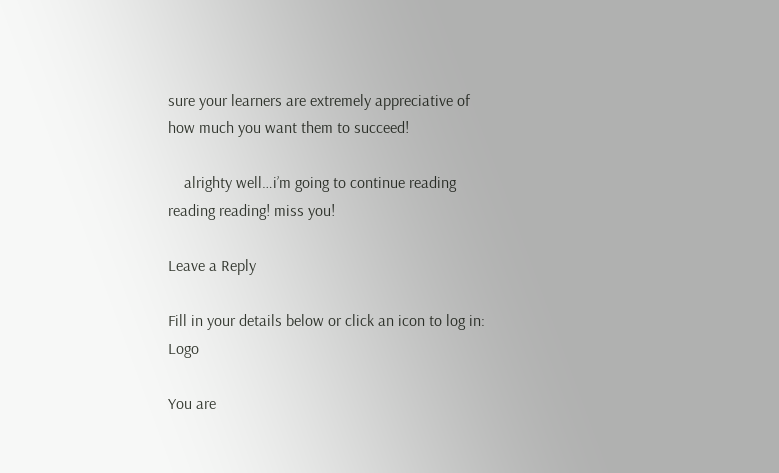sure your learners are extremely appreciative of how much you want them to succeed!

    alrighty well…i’m going to continue reading reading reading! miss you!

Leave a Reply

Fill in your details below or click an icon to log in: Logo

You are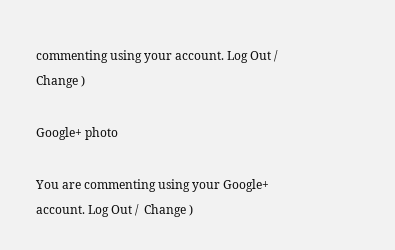commenting using your account. Log Out /  Change )

Google+ photo

You are commenting using your Google+ account. Log Out /  Change )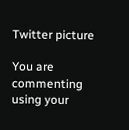Twitter picture

You are commenting using your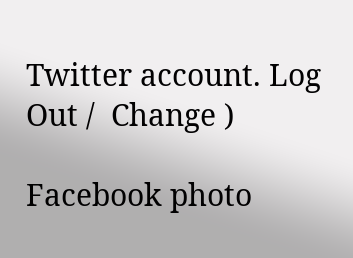Twitter account. Log Out /  Change )

Facebook photo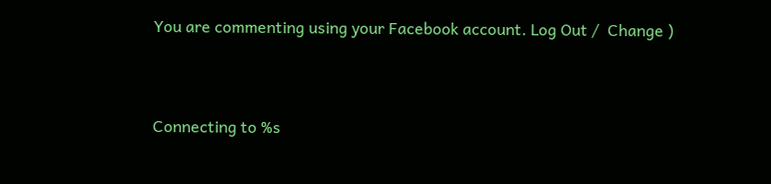You are commenting using your Facebook account. Log Out /  Change )


Connecting to %s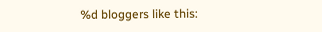%d bloggers like this: